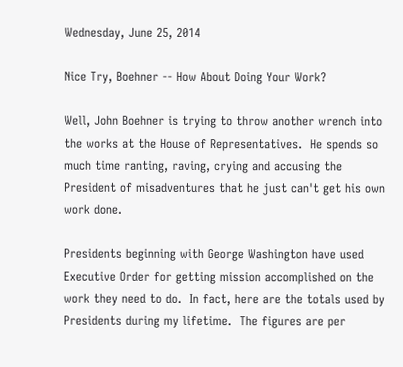Wednesday, June 25, 2014

Nice Try, Boehner -- How About Doing Your Work?

Well, John Boehner is trying to throw another wrench into the works at the House of Representatives.  He spends so much time ranting, raving, crying and accusing the President of misadventures that he just can't get his own work done.

Presidents beginning with George Washington have used Executive Order for getting mission accomplished on the work they need to do.  In fact, here are the totals used by Presidents during my lifetime.  The figures are per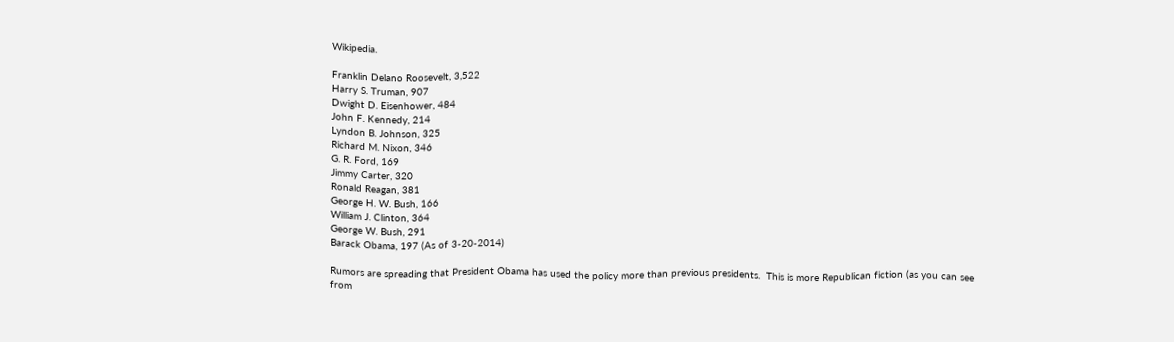Wikipedia.

Franklin Delano Roosevelt, 3,522
Harry S. Truman, 907
Dwight D. Eisenhower, 484
John F. Kennedy, 214
Lyndon B. Johnson, 325
Richard M. Nixon, 346
G. R. Ford, 169
Jimmy Carter, 320
Ronald Reagan, 381
George H. W. Bush, 166
William J. Clinton, 364
George W. Bush, 291
Barack Obama, 197 (As of 3-20-2014)

Rumors are spreading that President Obama has used the policy more than previous presidents.  This is more Republican fiction (as you can see from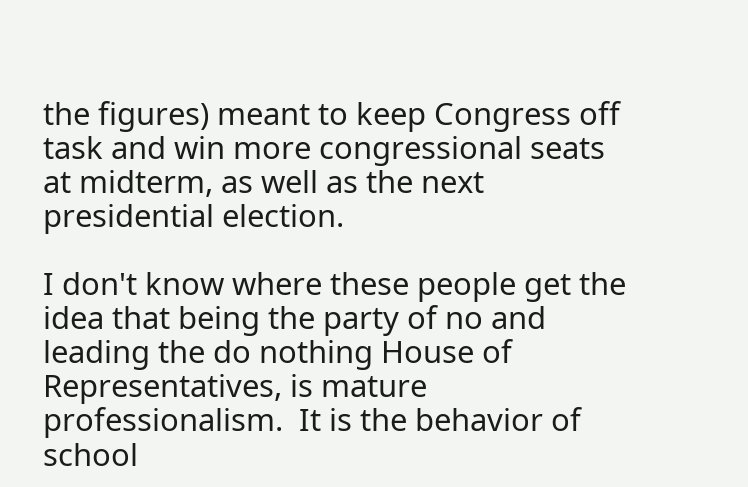the figures) meant to keep Congress off task and win more congressional seats at midterm, as well as the next presidential election.

I don't know where these people get the idea that being the party of no and leading the do nothing House of Representatives, is mature professionalism.  It is the behavior of school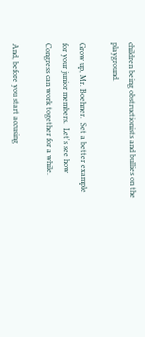children being obstructionists and bullies on the playground.

Grow up, Mr. Boehner.  Set a better example for your junior members.  Let's see how Congress can work together for a while.

And, before you start accusing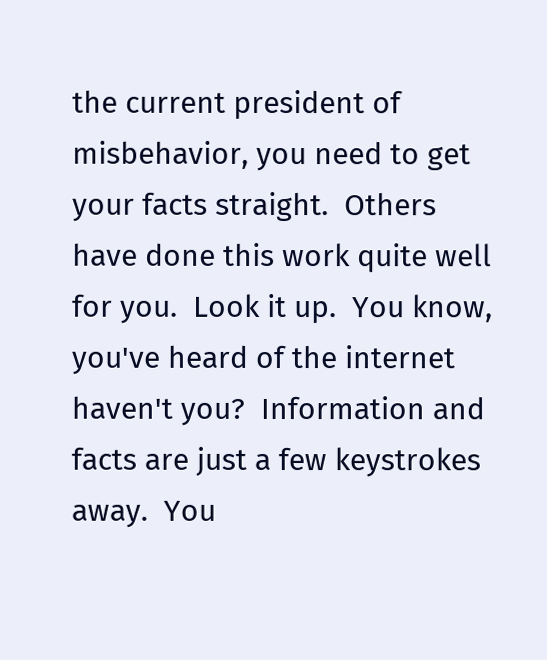the current president of misbehavior, you need to get your facts straight.  Others have done this work quite well for you.  Look it up.  You know, you've heard of the internet haven't you?  Information and facts are just a few keystrokes away.  You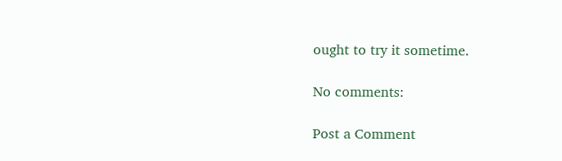ought to try it sometime.

No comments:

Post a Comment